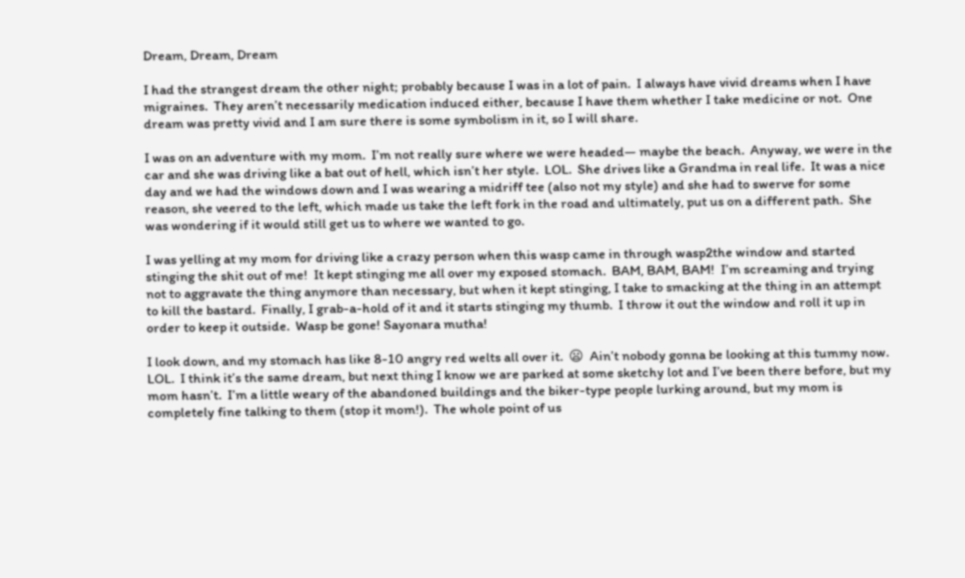Dream, Dream, Dream

I had the strangest dream the other night; probably because I was in a lot of pain.  I always have vivid dreams when I have migraines.  They aren’t necessarily medication induced either, because I have them whether I take medicine or not.  One dream was pretty vivid and I am sure there is some symbolism in it, so I will share.

I was on an adventure with my mom.  I’m not really sure where we were headed— maybe the beach.  Anyway, we were in the car and she was driving like a bat out of hell, which isn’t her style.  LOL.  She drives like a Grandma in real life.  It was a nice day and we had the windows down and I was wearing a midriff tee (also not my style) and she had to swerve for some reason, she veered to the left, which made us take the left fork in the road and ultimately, put us on a different path.  She was wondering if it would still get us to where we wanted to go.

I was yelling at my mom for driving like a crazy person when this wasp came in through wasp2the window and started stinging the shit out of me!  It kept stinging me all over my exposed stomach.  BAM, BAM, BAM!  I’m screaming and trying not to aggravate the thing anymore than necessary, but when it kept stinging, I take to smacking at the thing in an attempt to kill the bastard.  Finally, I grab-a-hold of it and it starts stinging my thumb.  I throw it out the window and roll it up in order to keep it outside.  Wasp be gone! Sayonara mutha!

I look down, and my stomach has like 8-10 angry red welts all over it.  😦  Ain’t nobody gonna be looking at this tummy now.  LOL.  I think it’s the same dream, but next thing I know we are parked at some sketchy lot and I’ve been there before, but my mom hasn’t.  I’m a little weary of the abandoned buildings and the biker-type people lurking around, but my mom is completely fine talking to them (stop it mom!).  The whole point of us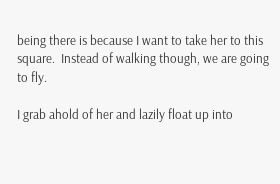being there is because I want to take her to this square.  Instead of walking though, we are going to fly.

I grab ahold of her and lazily float up into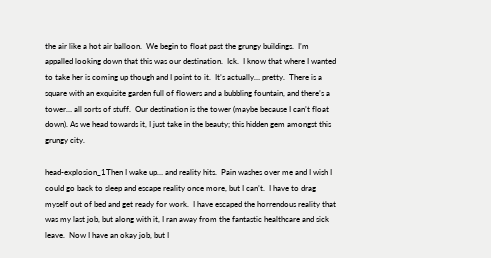the air like a hot air balloon.  We begin to float past the grungy buildings.  I’m appalled looking down that this was our destination.  Ick.  I know that where I wanted to take her is coming up though and I point to it.  It’s actually… pretty.  There is a square with an exquisite garden full of flowers and a bubbling fountain, and there’s a tower… all sorts of stuff.  Our destination is the tower (maybe because I can’t float down). As we head towards it, I just take in the beauty; this hidden gem amongst this grungy city.

head-explosion_1Then I wake up… and reality hits.  Pain washes over me and I wish I could go back to sleep and escape reality once more, but I can’t.  I have to drag myself out of bed and get ready for work.  I have escaped the horrendous reality that was my last job, but along with it, I ran away from the fantastic healthcare and sick leave.  Now I have an okay job, but I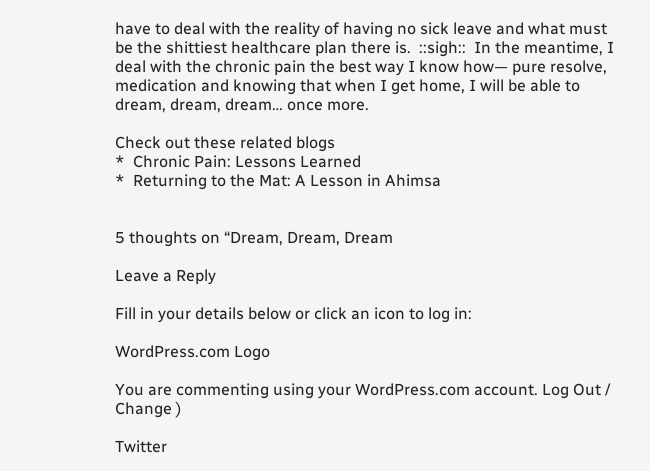have to deal with the reality of having no sick leave and what must be the shittiest healthcare plan there is.  ::sigh::  In the meantime, I deal with the chronic pain the best way I know how— pure resolve, medication and knowing that when I get home, I will be able to dream, dream, dream… once more.

Check out these related blogs
*  Chronic Pain: Lessons Learned
*  Returning to the Mat: A Lesson in Ahimsa


5 thoughts on “Dream, Dream, Dream

Leave a Reply

Fill in your details below or click an icon to log in:

WordPress.com Logo

You are commenting using your WordPress.com account. Log Out /  Change )

Twitter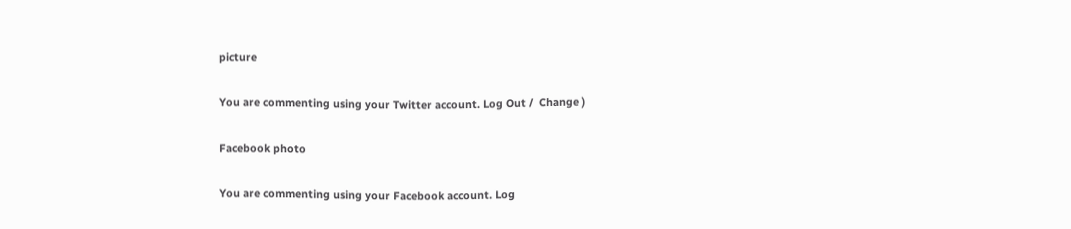picture

You are commenting using your Twitter account. Log Out /  Change )

Facebook photo

You are commenting using your Facebook account. Log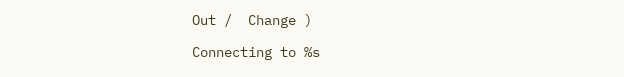Out /  Change )

Connecting to %s